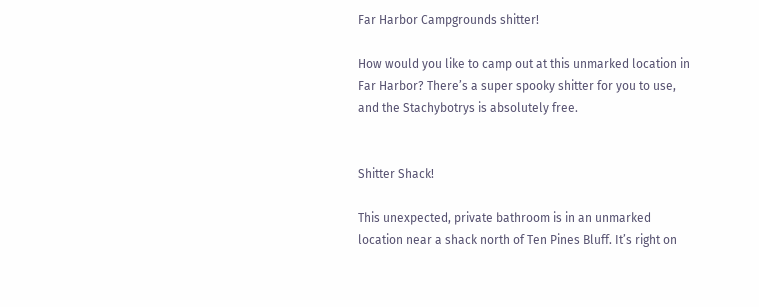Far Harbor Campgrounds shitter!

How would you like to camp out at this unmarked location in Far Harbor? There’s a super spooky shitter for you to use, and the Stachybotrys is absolutely free.


Shitter Shack!

This unexpected, private bathroom is in an unmarked location near a shack north of Ten Pines Bluff. It’s right on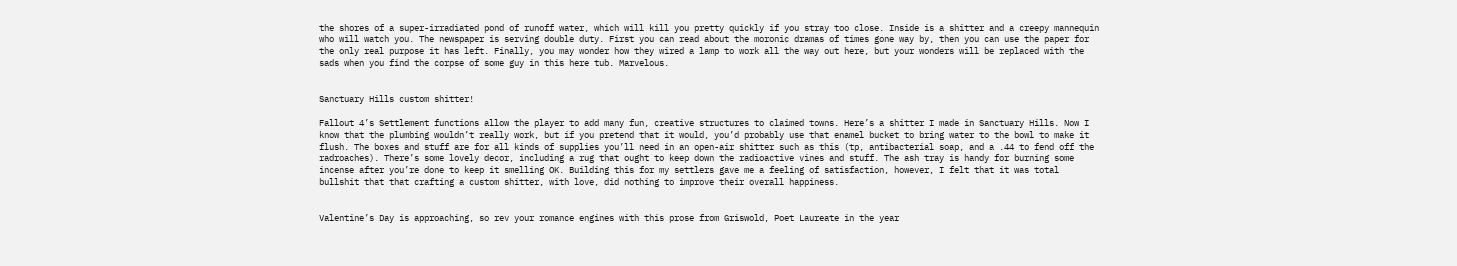the shores of a super-irradiated pond of runoff water, which will kill you pretty quickly if you stray too close. Inside is a shitter and a creepy mannequin who will watch you. The newspaper is serving double duty. First you can read about the moronic dramas of times gone way by, then you can use the paper for the only real purpose it has left. Finally, you may wonder how they wired a lamp to work all the way out here, but your wonders will be replaced with the sads when you find the corpse of some guy in this here tub. Marvelous.


Sanctuary Hills custom shitter!

Fallout 4’s Settlement functions allow the player to add many fun, creative structures to claimed towns. Here’s a shitter I made in Sanctuary Hills. Now I know that the plumbing wouldn’t really work, but if you pretend that it would, you’d probably use that enamel bucket to bring water to the bowl to make it flush. The boxes and stuff are for all kinds of supplies you’ll need in an open-air shitter such as this (tp, antibacterial soap, and a .44 to fend off the radroaches). There’s some lovely decor, including a rug that ought to keep down the radioactive vines and stuff. The ash tray is handy for burning some incense after you’re done to keep it smelling OK. Building this for my settlers gave me a feeling of satisfaction, however, I felt that it was total bullshit that that crafting a custom shitter, with love, did nothing to improve their overall happiness.


Valentine’s Day is approaching, so rev your romance engines with this prose from Griswold, Poet Laureate in the year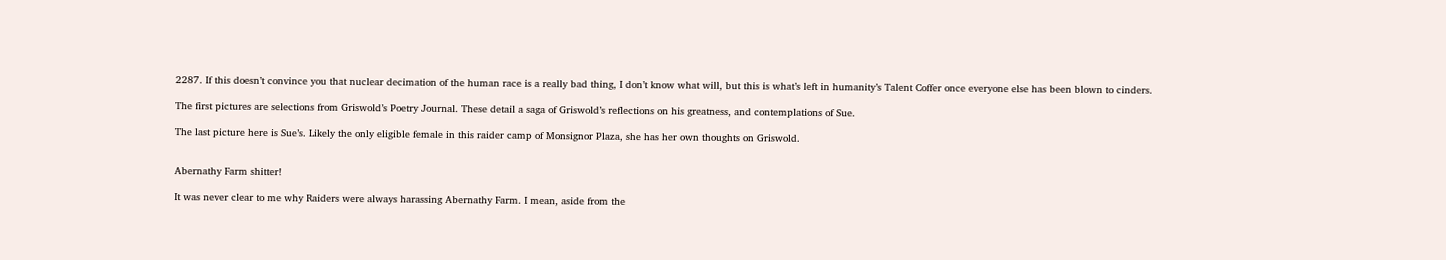2287. If this doesn’t convince you that nuclear decimation of the human race is a really bad thing, I don’t know what will, but this is what’s left in humanity’s Talent Coffer once everyone else has been blown to cinders.

The first pictures are selections from Griswold’s Poetry Journal. These detail a saga of Griswold’s reflections on his greatness, and contemplations of Sue.

The last picture here is Sue’s. Likely the only eligible female in this raider camp of Monsignor Plaza, she has her own thoughts on Griswold.


Abernathy Farm shitter!

It was never clear to me why Raiders were always harassing Abernathy Farm. I mean, aside from the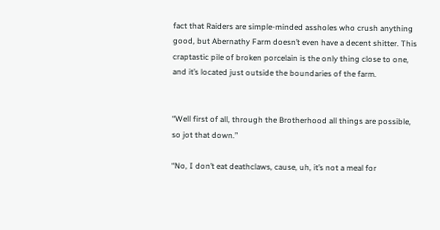fact that Raiders are simple-minded assholes who crush anything good, but Abernathy Farm doesn’t even have a decent shitter. This craptastic pile of broken porcelain is the only thing close to one, and it’s located just outside the boundaries of the farm.


“Well first of all, through the Brotherhood all things are possible, so jot that down.”

“No, I don’t eat deathclaws, cause, uh, it’s not a meal for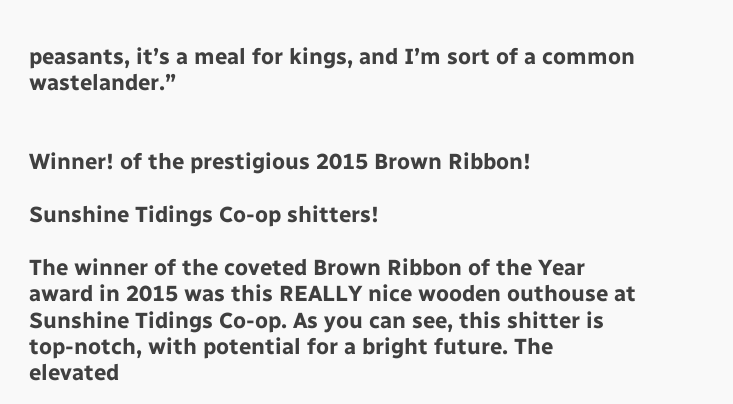peasants, it’s a meal for kings, and I’m sort of a common wastelander.”


Winner! of the prestigious 2015 Brown Ribbon!

Sunshine Tidings Co-op shitters!

The winner of the coveted Brown Ribbon of the Year award in 2015 was this REALLY nice wooden outhouse at Sunshine Tidings Co-op. As you can see, this shitter is top-notch, with potential for a bright future. The elevated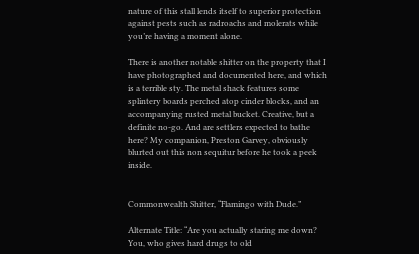nature of this stall lends itself to superior protection against pests such as radroachs and molerats while you’re having a moment alone.

There is another notable shitter on the property that I have photographed and documented here, and which is a terrible sty. The metal shack features some splintery boards perched atop cinder blocks, and an accompanying rusted metal bucket. Creative, but a definite no-go. And are settlers expected to bathe here? My companion, Preston Garvey, obviously blurted out this non sequitur before he took a peek inside.


Commonwealth Shitter, “Flamingo with Dude.”

Alternate Title: “Are you actually staring me down? You, who gives hard drugs to old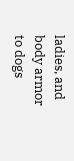ladies, and body armor to dogs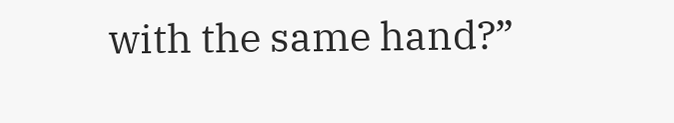with the same hand?”